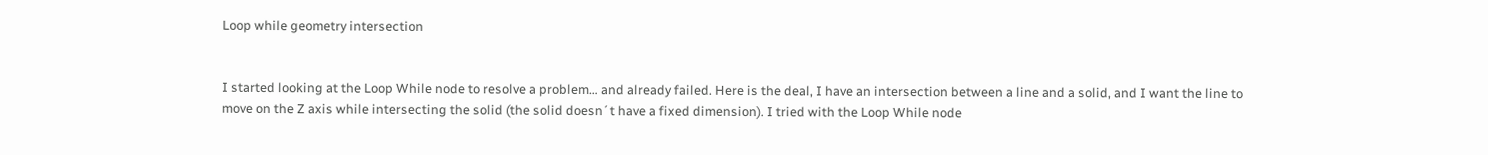Loop while geometry intersection


I started looking at the Loop While node to resolve a problem… and already failed. Here is the deal, I have an intersection between a line and a solid, and I want the line to move on the Z axis while intersecting the solid (the solid doesn´t have a fixed dimension). I tried with the Loop While node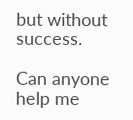but without success.

Can anyone help me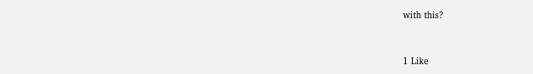with this?



1 Like